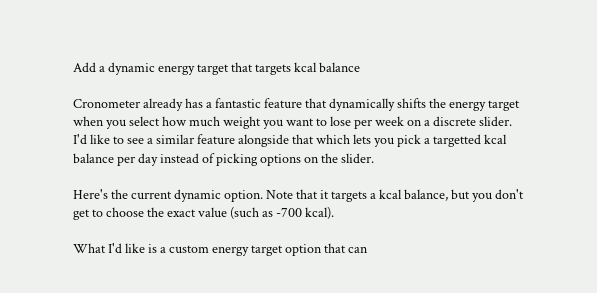Add a dynamic energy target that targets kcal balance

Cronometer already has a fantastic feature that dynamically shifts the energy target when you select how much weight you want to lose per week on a discrete slider. I'd like to see a similar feature alongside that which lets you pick a targetted kcal balance per day instead of picking options on the slider.

Here's the current dynamic option. Note that it targets a kcal balance, but you don't get to choose the exact value (such as -700 kcal).

What I'd like is a custom energy target option that can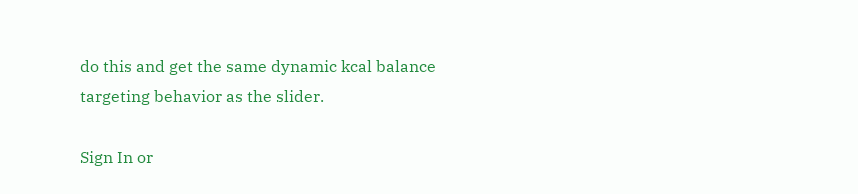do this and get the same dynamic kcal balance targeting behavior as the slider.

Sign In or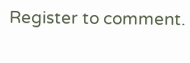Register to comment.